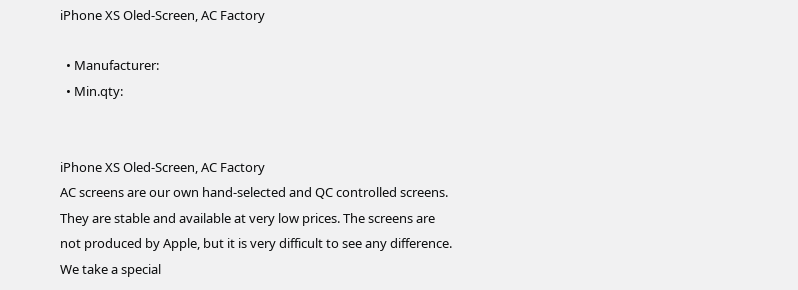iPhone XS Oled-Screen, AC Factory

  • Manufacturer:
  • Min.qty:


iPhone XS Oled-Screen, AC Factory
AC screens are our own hand-selected and QC controlled screens. They are stable and available at very low prices. The screens are not produced by Apple, but it is very difficult to see any difference. We take a special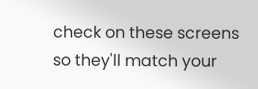check on these screens so they'll match your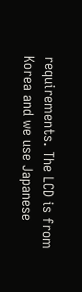requirements. The LCD is from Korea and we use Japanese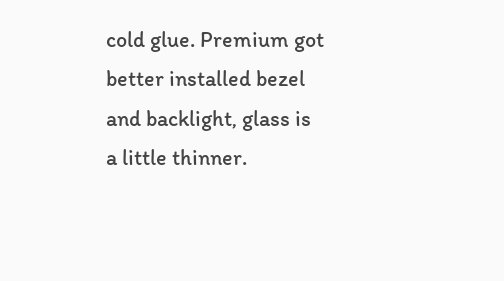cold glue. Premium got better installed bezel and backlight, glass is a little thinner.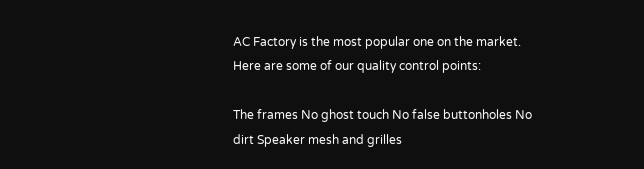AC Factory is the most popular one on the market. Here are some of our quality control points:

The frames No ghost touch No false buttonholes No dirt Speaker mesh and grilles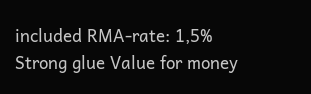included RMA-rate: 1,5% Strong glue Value for money